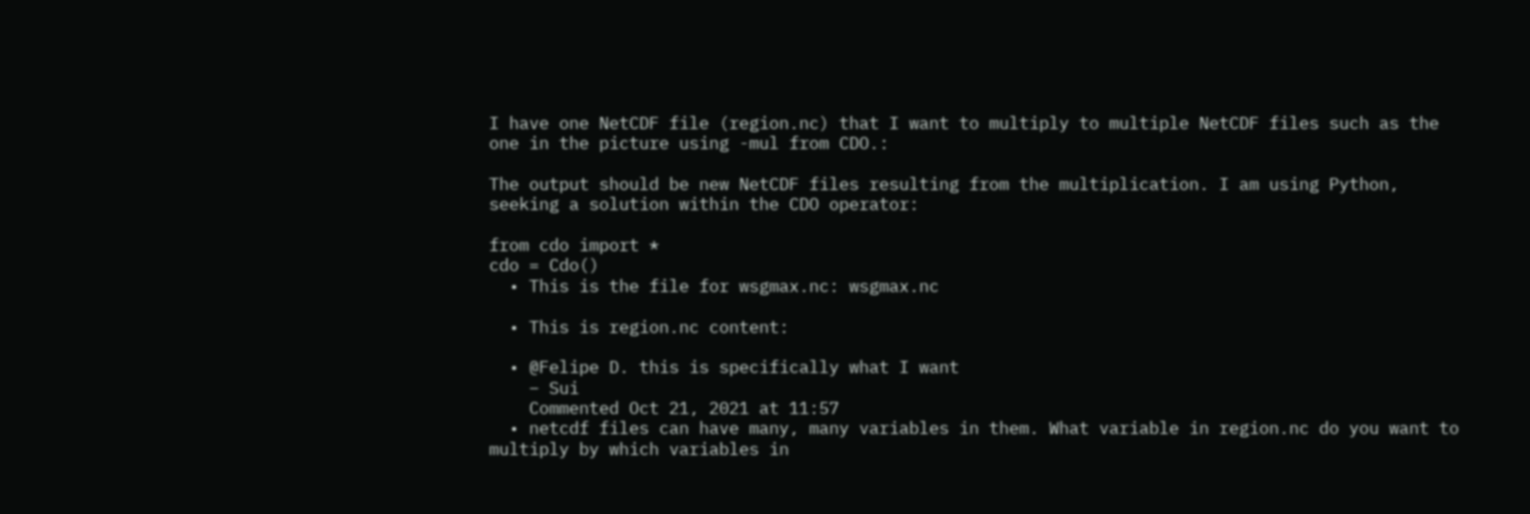I have one NetCDF file (region.nc) that I want to multiply to multiple NetCDF files such as the one in the picture using -mul from CDO.:

The output should be new NetCDF files resulting from the multiplication. I am using Python, seeking a solution within the CDO operator:

from cdo import *
cdo = Cdo()
  • This is the file for wsgmax.nc: wsgmax.nc

  • This is region.nc content:

  • @Felipe D. this is specifically what I want
    – Sui
    Commented Oct 21, 2021 at 11:57
  • netcdf files can have many, many variables in them. What variable in region.nc do you want to multiply by which variables in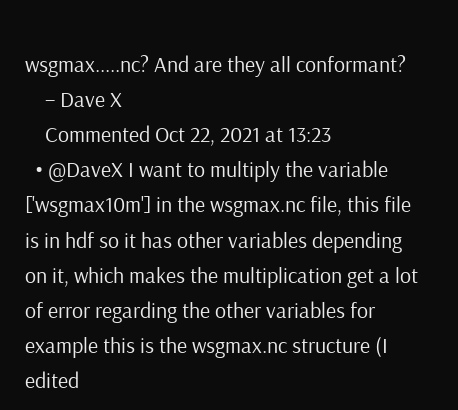wsgmax.....nc? And are they all conformant?
    – Dave X
    Commented Oct 22, 2021 at 13:23
  • @DaveX I want to multiply the variable ['wsgmax10m'] in the wsgmax.nc file, this file is in hdf so it has other variables depending on it, which makes the multiplication get a lot of error regarding the other variables for example this is the wsgmax.nc structure (I edited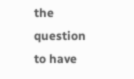the question to have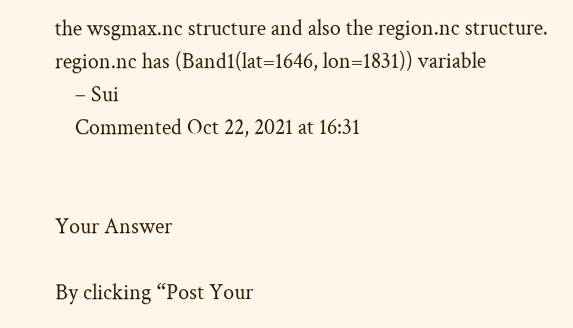the wsgmax.nc structure and also the region.nc structure. region.nc has (Band1(lat=1646, lon=1831)) variable
    – Sui
    Commented Oct 22, 2021 at 16:31


Your Answer

By clicking “Post Your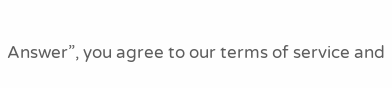Answer”, you agree to our terms of service and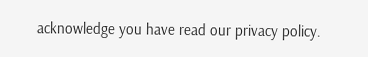acknowledge you have read our privacy policy.